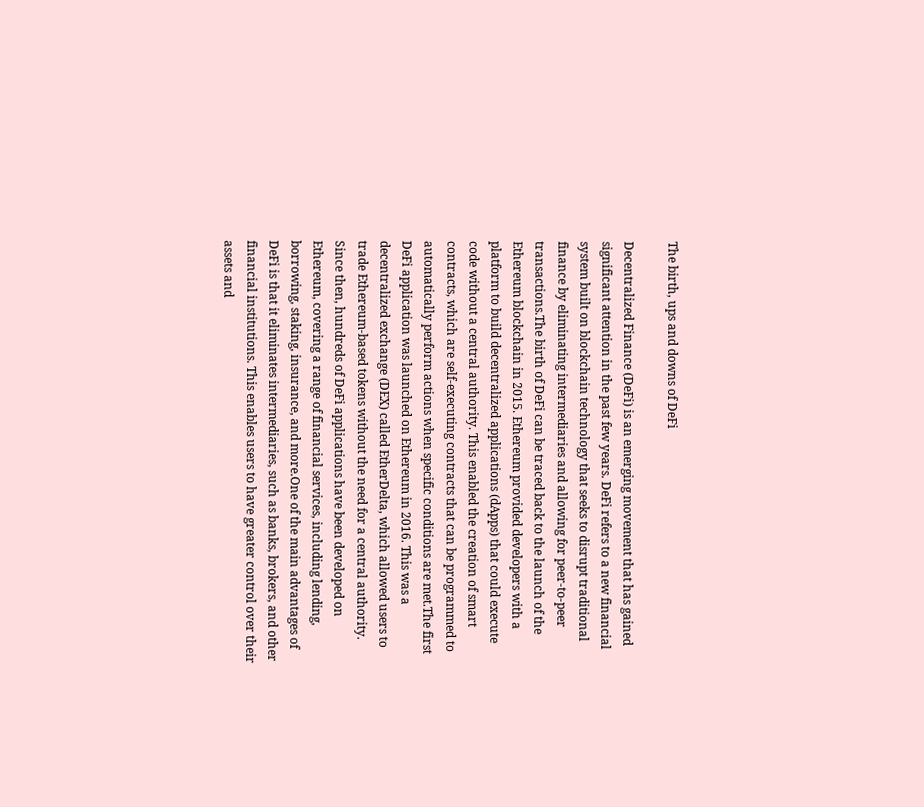The birth, ups and downs of DeFi

Decentralized Finance (DeFi) is an emerging movement that has gained significant attention in the past few years. DeFi refers to a new financial system built on blockchain technology that seeks to disrupt traditional finance by eliminating intermediaries and allowing for peer-to-peer transactions.The birth of DeFi can be traced back to the launch of the Ethereum blockchain in 2015. Ethereum provided developers with a platform to build decentralized applications (dApps) that could execute code without a central authority. This enabled the creation of smart contracts, which are self-executing contracts that can be programmed to automatically perform actions when specific conditions are met.The first DeFi application was launched on Ethereum in 2016. This was a decentralized exchange (DEX) called EtherDelta, which allowed users to trade Ethereum-based tokens without the need for a central authority. Since then, hundreds of DeFi applications have been developed on Ethereum, covering a range of financial services, including lending, borrowing, staking, insurance, and more.One of the main advantages of DeFi is that it eliminates intermediaries, such as banks, brokers, and other financial institutions. This enables users to have greater control over their assets and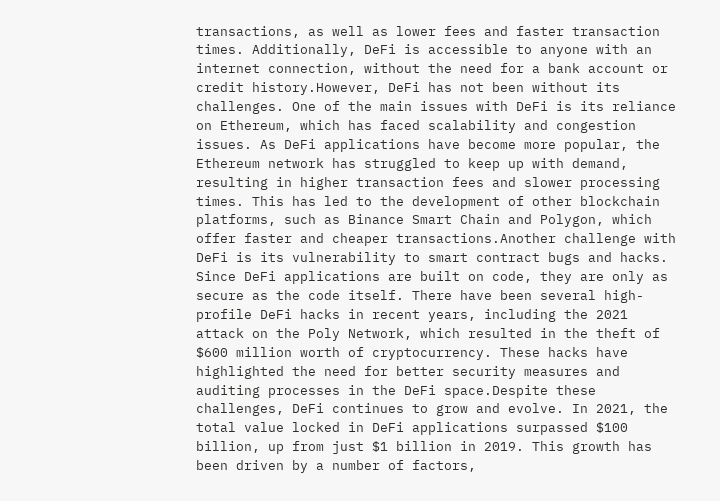transactions, as well as lower fees and faster transaction times. Additionally, DeFi is accessible to anyone with an internet connection, without the need for a bank account or credit history.However, DeFi has not been without its challenges. One of the main issues with DeFi is its reliance on Ethereum, which has faced scalability and congestion issues. As DeFi applications have become more popular, the Ethereum network has struggled to keep up with demand, resulting in higher transaction fees and slower processing times. This has led to the development of other blockchain platforms, such as Binance Smart Chain and Polygon, which offer faster and cheaper transactions.Another challenge with DeFi is its vulnerability to smart contract bugs and hacks. Since DeFi applications are built on code, they are only as secure as the code itself. There have been several high-profile DeFi hacks in recent years, including the 2021 attack on the Poly Network, which resulted in the theft of $600 million worth of cryptocurrency. These hacks have highlighted the need for better security measures and auditing processes in the DeFi space.Despite these challenges, DeFi continues to grow and evolve. In 2021, the total value locked in DeFi applications surpassed $100 billion, up from just $1 billion in 2019. This growth has been driven by a number of factors,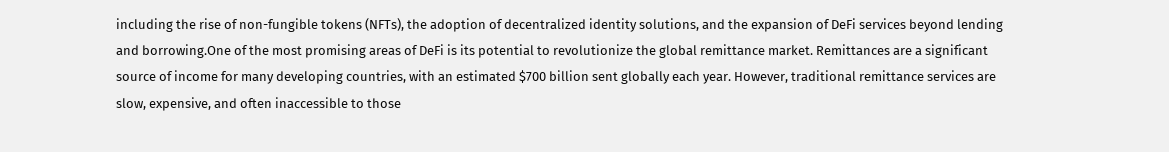including the rise of non-fungible tokens (NFTs), the adoption of decentralized identity solutions, and the expansion of DeFi services beyond lending and borrowing.One of the most promising areas of DeFi is its potential to revolutionize the global remittance market. Remittances are a significant source of income for many developing countries, with an estimated $700 billion sent globally each year. However, traditional remittance services are slow, expensive, and often inaccessible to those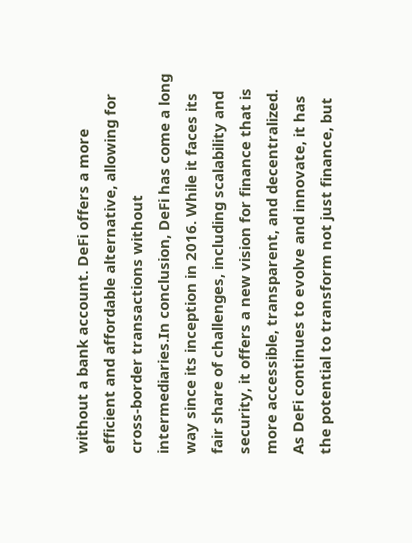without a bank account. DeFi offers a more efficient and affordable alternative, allowing for cross-border transactions without intermediaries.In conclusion, DeFi has come a long way since its inception in 2016. While it faces its fair share of challenges, including scalability and security, it offers a new vision for finance that is more accessible, transparent, and decentralized. As DeFi continues to evolve and innovate, it has the potential to transform not just finance, but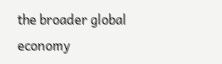the broader global economy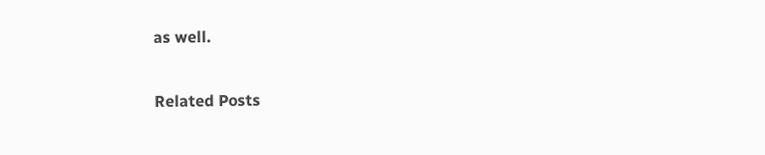as well.

Related Posts